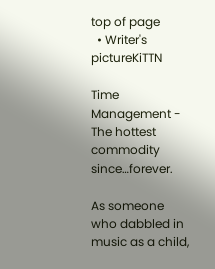top of page
  • Writer's pictureKiTTN

Time Management - The hottest commodity since…forever.

As someone who dabbled in music as a child,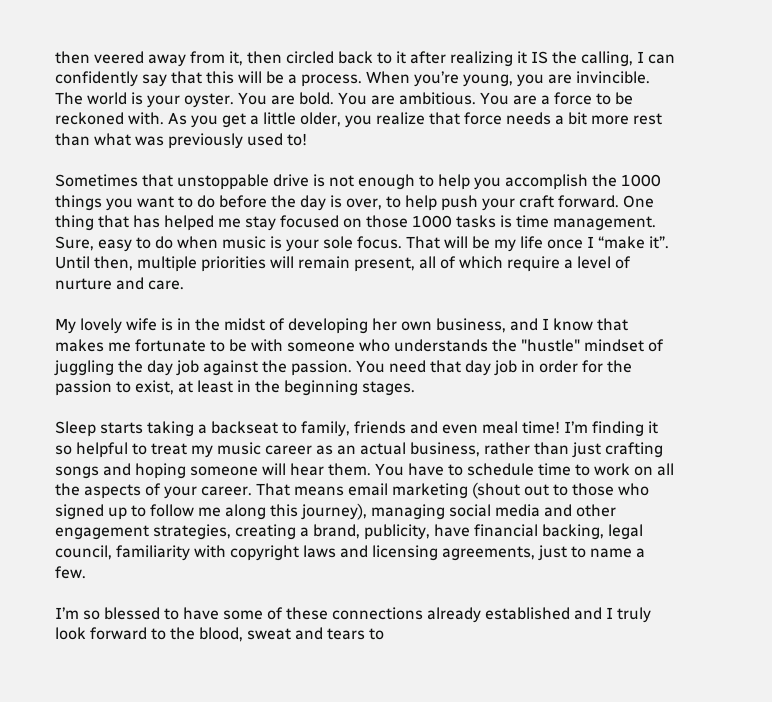then veered away from it, then circled back to it after realizing it IS the calling, I can confidently say that this will be a process. When you’re young, you are invincible. The world is your oyster. You are bold. You are ambitious. You are a force to be reckoned with. As you get a little older, you realize that force needs a bit more rest than what was previously used to!

Sometimes that unstoppable drive is not enough to help you accomplish the 1000 things you want to do before the day is over, to help push your craft forward. One thing that has helped me stay focused on those 1000 tasks is time management. Sure, easy to do when music is your sole focus. That will be my life once I “make it”. Until then, multiple priorities will remain present, all of which require a level of nurture and care.

My lovely wife is in the midst of developing her own business, and I know that makes me fortunate to be with someone who understands the "hustle" mindset of juggling the day job against the passion. You need that day job in order for the passion to exist, at least in the beginning stages.

Sleep starts taking a backseat to family, friends and even meal time! I’m finding it so helpful to treat my music career as an actual business, rather than just crafting songs and hoping someone will hear them. You have to schedule time to work on all the aspects of your career. That means email marketing (shout out to those who signed up to follow me along this journey), managing social media and other engagement strategies, creating a brand, publicity, have financial backing, legal council, familiarity with copyright laws and licensing agreements, just to name a few.

I’m so blessed to have some of these connections already established and I truly look forward to the blood, sweat and tears to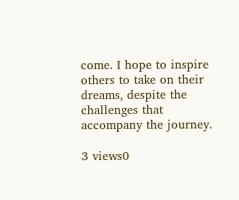come. I hope to inspire others to take on their dreams, despite the challenges that accompany the journey.

3 views0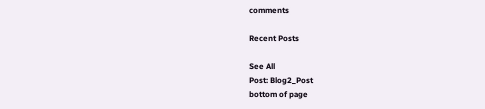comments

Recent Posts

See All
Post: Blog2_Post
bottom of page